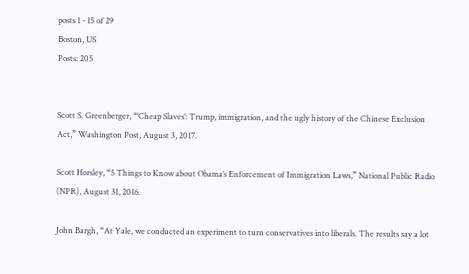posts 1 - 15 of 29
Boston, US
Posts: 205


Scott S. Greenberger, “‘Cheap Slaves’: Trump, immigration, and the ugly history of the Chinese Exclusion Act,” Washington Post, August 3, 2017.

Scott Horsley, “5 Things to Know about Obama’s Enforcement of Immigration Laws,” National Public Radio (NPR), August 31, 2016.

John Bargh, “At Yale, we conducted an experiment to turn conservatives into liberals. The results say a lot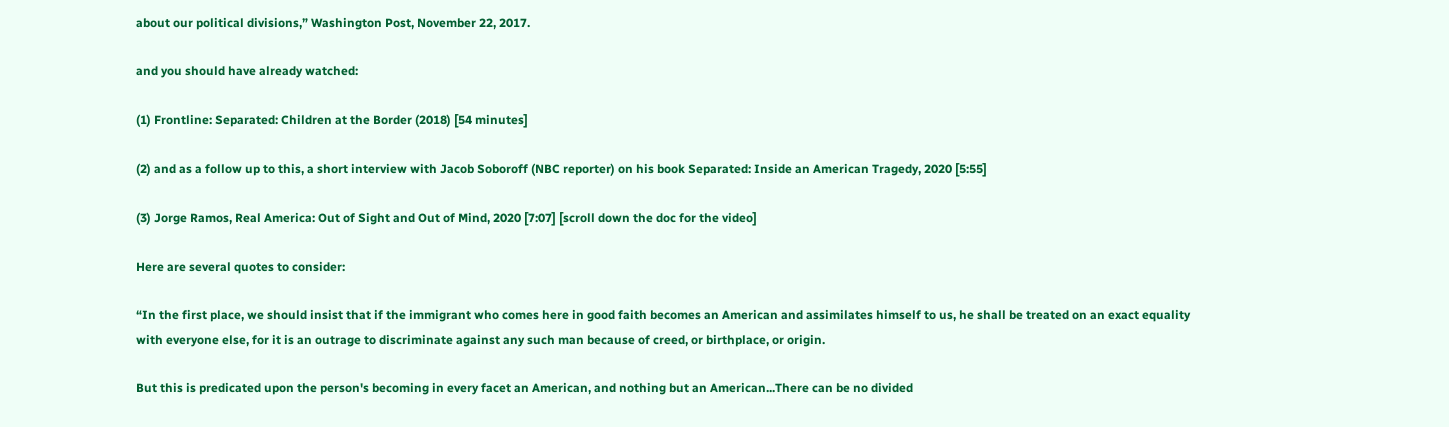about our political divisions,” Washington Post, November 22, 2017.

and you should have already watched:

(1) Frontline: Separated: Children at the Border (2018) [54 minutes]

(2) and as a follow up to this, a short interview with Jacob Soboroff (NBC reporter) on his book Separated: Inside an American Tragedy, 2020 [5:55]

(3) Jorge Ramos, Real America: Out of Sight and Out of Mind, 2020 [7:07] [scroll down the doc for the video]

Here are several quotes to consider:

“In the first place, we should insist that if the immigrant who comes here in good faith becomes an American and assimilates himself to us, he shall be treated on an exact equality with everyone else, for it is an outrage to discriminate against any such man because of creed, or birthplace, or origin.

But this is predicated upon the person's becoming in every facet an American, and nothing but an American...There can be no divided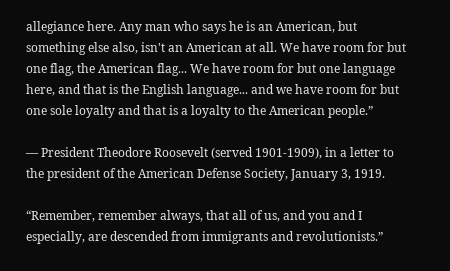allegiance here. Any man who says he is an American, but something else also, isn't an American at all. We have room for but one flag, the American flag... We have room for but one language here, and that is the English language... and we have room for but one sole loyalty and that is a loyalty to the American people.”

― President Theodore Roosevelt (served 1901-1909), in a letter to the president of the American Defense Society, January 3, 1919.

“Remember, remember always, that all of us, and you and I especially, are descended from immigrants and revolutionists.”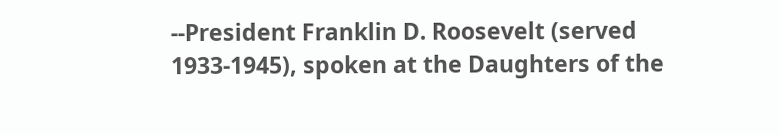--President Franklin D. Roosevelt (served 1933-1945), spoken at the Daughters of the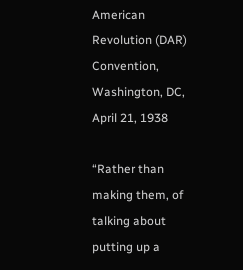American Revolution (DAR) Convention, Washington, DC, April 21, 1938

“Rather than making them, of talking about putting up a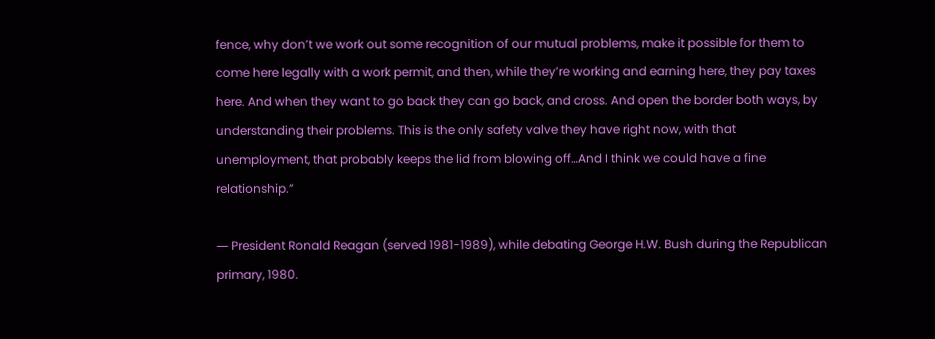fence, why don’t we work out some recognition of our mutual problems, make it possible for them to come here legally with a work permit, and then, while they’re working and earning here, they pay taxes here. And when they want to go back they can go back, and cross. And open the border both ways, by understanding their problems. This is the only safety valve they have right now, with that unemployment, that probably keeps the lid from blowing off…And I think we could have a fine relationship.”

― President Ronald Reagan (served 1981-1989), while debating George H.W. Bush during the Republican primary, 1980.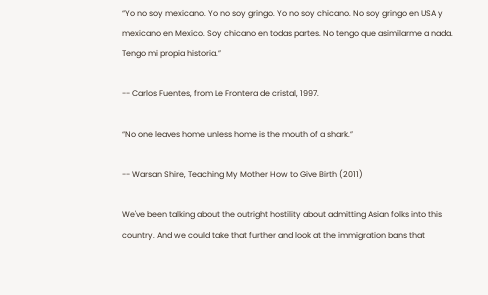“Yo no soy mexicano. Yo no soy gringo. Yo no soy chicano. No soy gringo en USA y mexicano en Mexico. Soy chicano en todas partes. No tengo que asimilarme a nada. Tengo mi propia historia.”

-- Carlos Fuentes, from Le Frontera de cristal, 1997.

“No one leaves home unless home is the mouth of a shark.”

-- Warsan Shire, Teaching My Mother How to Give Birth (2011)

We've been talking about the outright hostility about admitting Asian folks into this country. And we could take that further and look at the immigration bans that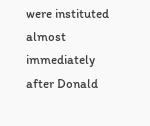were instituted almost immediately after Donald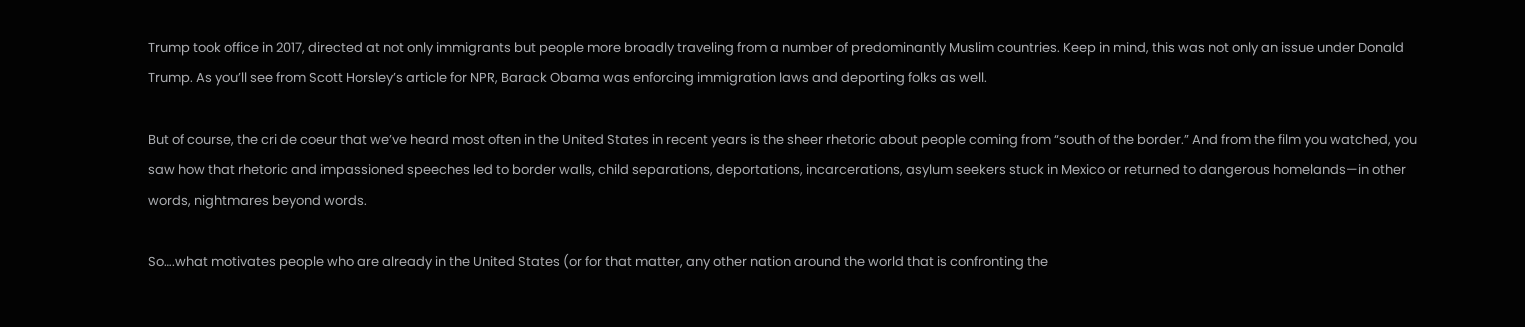Trump took office in 2017, directed at not only immigrants but people more broadly traveling from a number of predominantly Muslim countries. Keep in mind, this was not only an issue under Donald Trump. As you’ll see from Scott Horsley’s article for NPR, Barack Obama was enforcing immigration laws and deporting folks as well.

But of course, the cri de coeur that we’ve heard most often in the United States in recent years is the sheer rhetoric about people coming from “south of the border.” And from the film you watched, you saw how that rhetoric and impassioned speeches led to border walls, child separations, deportations, incarcerations, asylum seekers stuck in Mexico or returned to dangerous homelands—in other words, nightmares beyond words.

So….what motivates people who are already in the United States (or for that matter, any other nation around the world that is confronting the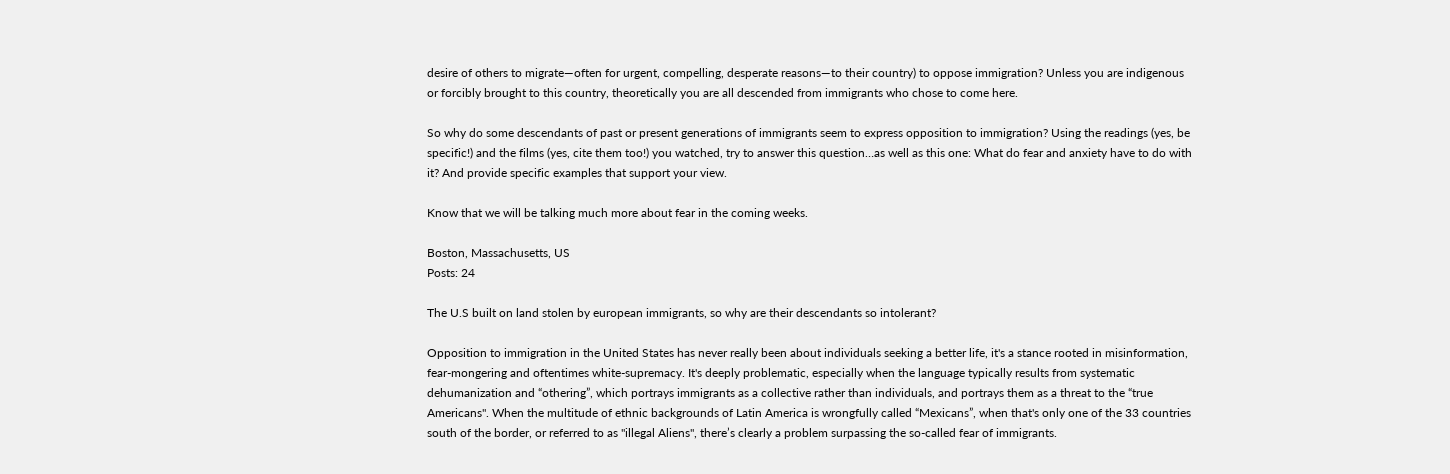desire of others to migrate—often for urgent, compelling, desperate reasons—to their country) to oppose immigration? Unless you are indigenous or forcibly brought to this country, theoretically you are all descended from immigrants who chose to come here.

So why do some descendants of past or present generations of immigrants seem to express opposition to immigration? Using the readings (yes, be specific!) and the films (yes, cite them too!) you watched, try to answer this question…as well as this one: What do fear and anxiety have to do with it? And provide specific examples that support your view.

Know that we will be talking much more about fear in the coming weeks.

Boston, Massachusetts, US
Posts: 24

The U.S built on land stolen by european immigrants, so why are their descendants so intolerant?

Opposition to immigration in the United States has never really been about individuals seeking a better life, it's a stance rooted in misinformation, fear-mongering and oftentimes white-supremacy. It's deeply problematic, especially when the language typically results from systematic dehumanization and “othering”, which portrays immigrants as a collective rather than individuals, and portrays them as a threat to the “true Americans''. When the multitude of ethnic backgrounds of Latin America is wrongfully called “Mexicans”, when that's only one of the 33 countries south of the border, or referred to as "illegal Aliens", there’s clearly a problem surpassing the so-called fear of immigrants.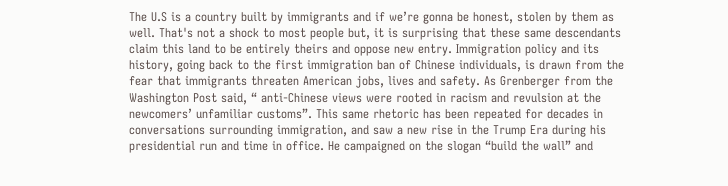The U.S is a country built by immigrants and if we’re gonna be honest, stolen by them as well. That's not a shock to most people but, it is surprising that these same descendants claim this land to be entirely theirs and oppose new entry. Immigration policy and its history, going back to the first immigration ban of Chinese individuals, is drawn from the fear that immigrants threaten American jobs, lives and safety. As Grenberger from the Washington Post said, “ anti-Chinese views were rooted in racism and revulsion at the newcomers’ unfamiliar customs”. This same rhetoric has been repeated for decades in conversations surrounding immigration, and saw a new rise in the Trump Era during his presidential run and time in office. He campaigned on the slogan “build the wall” and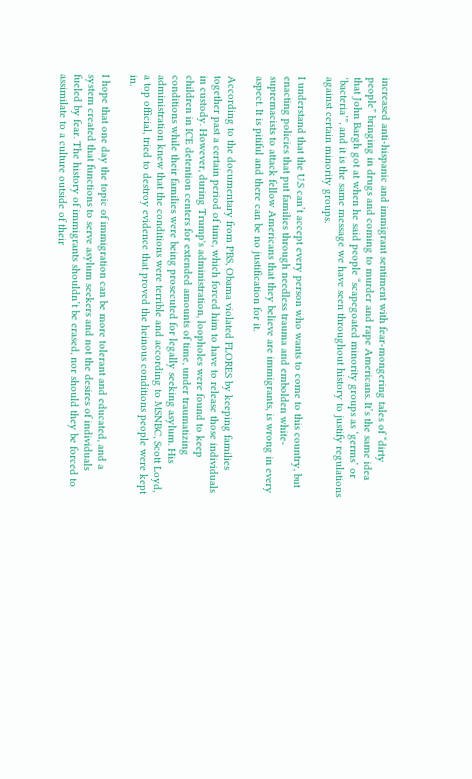increased anti-hispanic and immigrant sentiment with fear-mongering tales of “dirty people” bringing in drugs and coming to murder and rape Americans. It’s the same idea that John Bargh got at when he said people “scapegoated minority groups as ‘germs’ or ‘bacteria’”, and it is the same message we have seen throughout history to justify regulations against certain minority groups.

I understand that the U.S can’t accept every person who wants to come to this country, but enacting policies that put families through needless trauma and embolden white-supremacists to attack fellow Americans that they believe are immigrants, is wrong in every aspect. It is pitiful and there can be no justification for it.

According to the documentary from PBS, Obama violated FLORES by keeping families together past a certain period of time, which forced him to have to release those individuals in custody. However, during Trump's administration, loopholes were found to keep children in ICE detention centers for extended amounts of time, under traumatizing conditions while their families were being prosecuted for legally seeking asylum. His administration knew that the conditions were terrible and according to MSNBC, Scott Loyd, a top official, tried to destroy evidence that proved the heinous conditions people were kept in.

I hope that one day the topic of immigration can be more tolerant and educated, and a system created that functions to serve asylum seekers and not the desires of individuals fueled by fear. The history of immigrants shouldn’t be erased, nor should they be forced to assimilate to a culture outside of their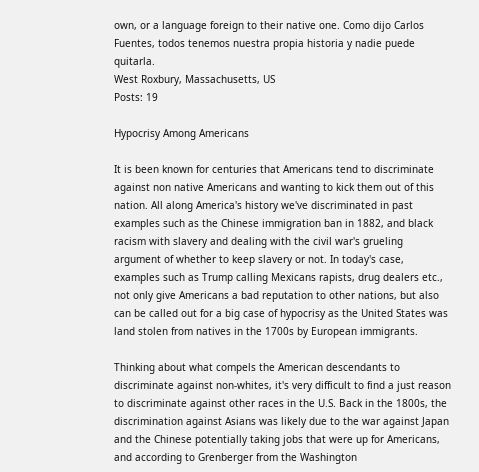own, or a language foreign to their native one. Como dijo Carlos Fuentes, todos tenemos nuestra propia historia y nadie puede quitarla.
West Roxbury, Massachusetts, US
Posts: 19

Hypocrisy Among Americans

It is been known for centuries that Americans tend to discriminate against non native Americans and wanting to kick them out of this nation. All along America's history we've discriminated in past examples such as the Chinese immigration ban in 1882, and black racism with slavery and dealing with the civil war's grueling argument of whether to keep slavery or not. In today's case, examples such as Trump calling Mexicans rapists, drug dealers etc., not only give Americans a bad reputation to other nations, but also can be called out for a big case of hypocrisy as the United States was land stolen from natives in the 1700s by European immigrants.

Thinking about what compels the American descendants to discriminate against non-whites, it's very difficult to find a just reason to discriminate against other races in the U.S. Back in the 1800s, the discrimination against Asians was likely due to the war against Japan and the Chinese potentially taking jobs that were up for Americans, and according to Grenberger from the Washington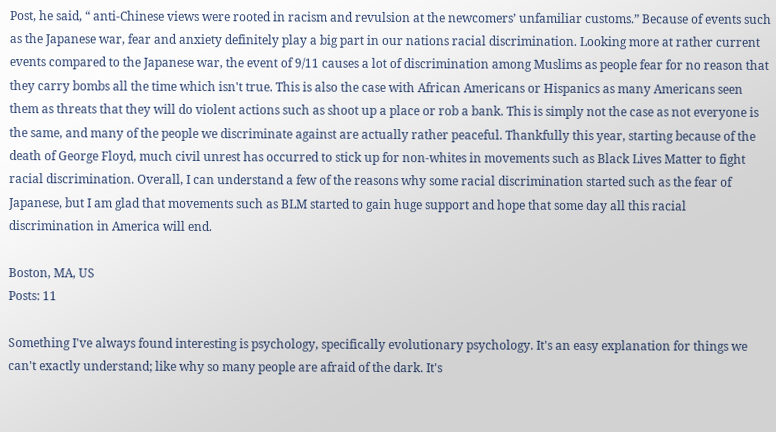Post, he said, “ anti-Chinese views were rooted in racism and revulsion at the newcomers’ unfamiliar customs.” Because of events such as the Japanese war, fear and anxiety definitely play a big part in our nations racial discrimination. Looking more at rather current events compared to the Japanese war, the event of 9/11 causes a lot of discrimination among Muslims as people fear for no reason that they carry bombs all the time which isn't true. This is also the case with African Americans or Hispanics as many Americans seen them as threats that they will do violent actions such as shoot up a place or rob a bank. This is simply not the case as not everyone is the same, and many of the people we discriminate against are actually rather peaceful. Thankfully this year, starting because of the death of George Floyd, much civil unrest has occurred to stick up for non-whites in movements such as Black Lives Matter to fight racial discrimination. Overall, I can understand a few of the reasons why some racial discrimination started such as the fear of Japanese, but I am glad that movements such as BLM started to gain huge support and hope that some day all this racial discrimination in America will end.

Boston, MA, US
Posts: 11

Something I've always found interesting is psychology, specifically evolutionary psychology. It's an easy explanation for things we can't exactly understand; like why so many people are afraid of the dark. It's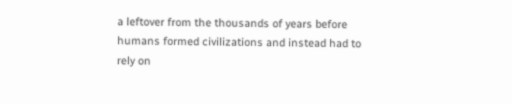a leftover from the thousands of years before humans formed civilizations and instead had to rely on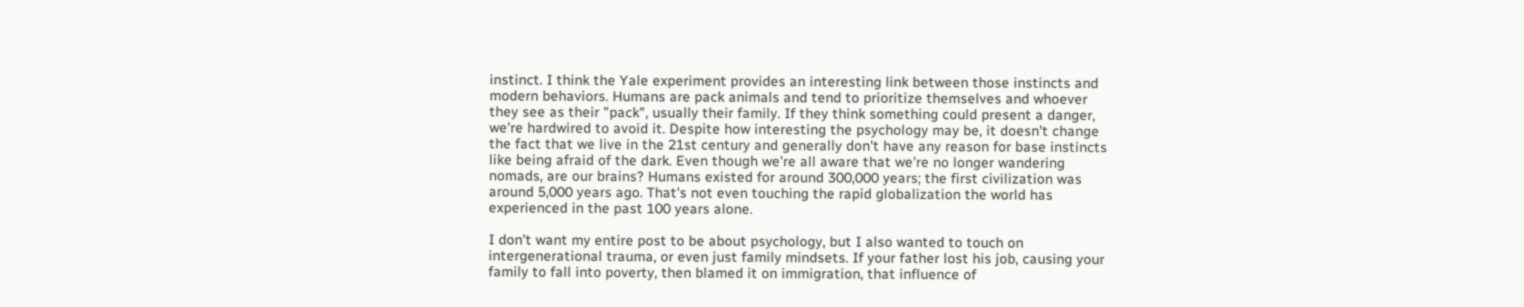instinct. I think the Yale experiment provides an interesting link between those instincts and modern behaviors. Humans are pack animals and tend to prioritize themselves and whoever they see as their "pack", usually their family. If they think something could present a danger, we're hardwired to avoid it. Despite how interesting the psychology may be, it doesn't change the fact that we live in the 21st century and generally don't have any reason for base instincts like being afraid of the dark. Even though we're all aware that we're no longer wandering nomads, are our brains? Humans existed for around 300,000 years; the first civilization was around 5,000 years ago. That's not even touching the rapid globalization the world has experienced in the past 100 years alone.

I don't want my entire post to be about psychology, but I also wanted to touch on intergenerational trauma, or even just family mindsets. If your father lost his job, causing your family to fall into poverty, then blamed it on immigration, that influence of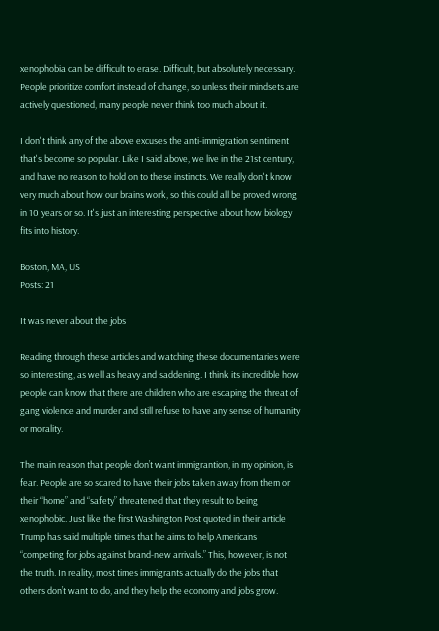xenophobia can be difficult to erase. Difficult, but absolutely necessary. People prioritize comfort instead of change, so unless their mindsets are actively questioned, many people never think too much about it.

I don't think any of the above excuses the anti-immigration sentiment that's become so popular. Like I said above, we live in the 21st century, and have no reason to hold on to these instincts. We really don't know very much about how our brains work, so this could all be proved wrong in 10 years or so. It's just an interesting perspective about how biology fits into history.

Boston, MA, US
Posts: 21

It was never about the jobs

Reading through these articles and watching these documentaries were so interesting, as well as heavy and saddening. I think its incredible how people can know that there are children who are escaping the threat of gang violence and murder and still refuse to have any sense of humanity or morality.

The main reason that people don’t want immigrantion, in my opinion, is fear. People are so scared to have their jobs taken away from them or their “home” and “safety” threatened that they result to being xenophobic. Just like the first Washington Post quoted in their article Trump has said multiple times that he aims to help Americans “competing for jobs against brand-new arrivals.” This, however, is not the truth. In reality, most times immigrants actually do the jobs that others don’t want to do, and they help the economy and jobs grow.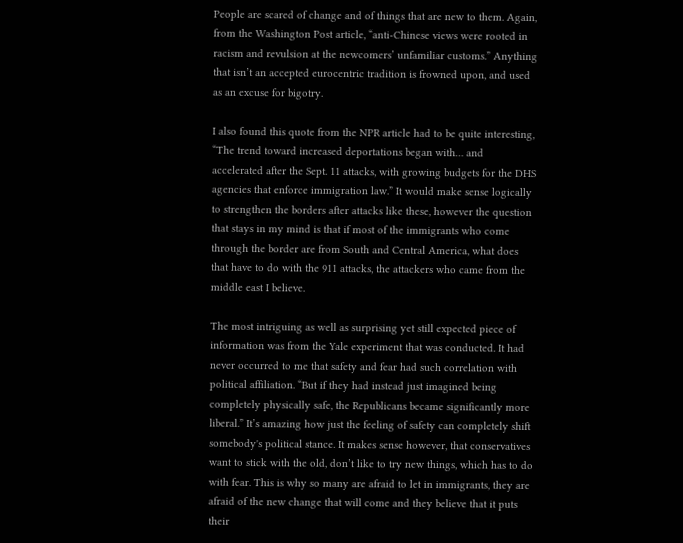People are scared of change and of things that are new to them. Again, from the Washington Post article, “anti-Chinese views were rooted in racism and revulsion at the newcomers’ unfamiliar customs.” Anything that isn’t an accepted eurocentric tradition is frowned upon, and used as an excuse for bigotry.

I also found this quote from the NPR article had to be quite interesting, “The trend toward increased deportations began with… and accelerated after the Sept. 11 attacks, with growing budgets for the DHS agencies that enforce immigration law.” It would make sense logically to strengthen the borders after attacks like these, however the question that stays in my mind is that if most of the immigrants who come through the border are from South and Central America, what does that have to do with the 911 attacks, the attackers who came from the middle east I believe.

The most intriguing as well as surprising yet still expected piece of information was from the Yale experiment that was conducted. It had never occurred to me that safety and fear had such correlation with political affiliation. “But if they had instead just imagined being completely physically safe, the Republicans became significantly more liberal.” It’s amazing how just the feeling of safety can completely shift somebody's political stance. It makes sense however, that conservatives want to stick with the old, don’t like to try new things, which has to do with fear. This is why so many are afraid to let in immigrants, they are afraid of the new change that will come and they believe that it puts their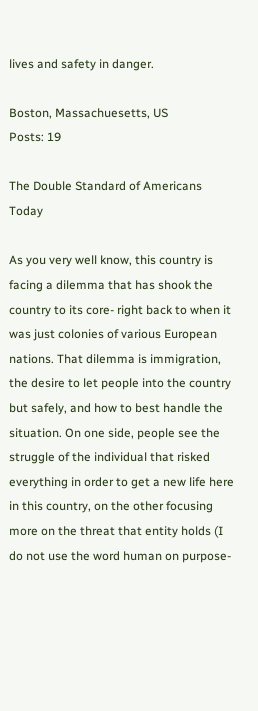lives and safety in danger.

Boston, Massachuesetts, US
Posts: 19

The Double Standard of Americans Today

As you very well know, this country is facing a dilemma that has shook the country to its core- right back to when it was just colonies of various European nations. That dilemma is immigration, the desire to let people into the country but safely, and how to best handle the situation. On one side, people see the struggle of the individual that risked everything in order to get a new life here in this country, on the other focusing more on the threat that entity holds (I do not use the word human on purpose-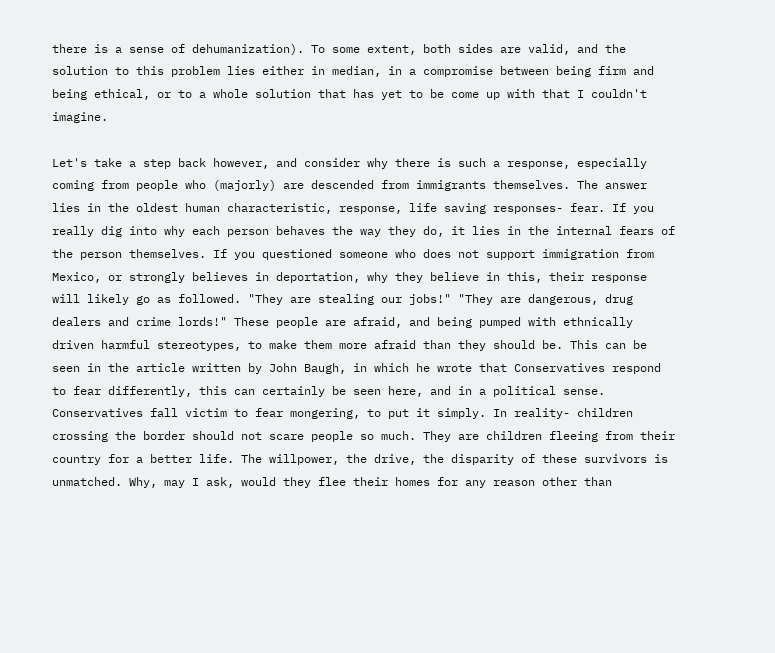there is a sense of dehumanization). To some extent, both sides are valid, and the solution to this problem lies either in median, in a compromise between being firm and being ethical, or to a whole solution that has yet to be come up with that I couldn't imagine.

Let's take a step back however, and consider why there is such a response, especially coming from people who (majorly) are descended from immigrants themselves. The answer lies in the oldest human characteristic, response, life saving responses- fear. If you really dig into why each person behaves the way they do, it lies in the internal fears of the person themselves. If you questioned someone who does not support immigration from Mexico, or strongly believes in deportation, why they believe in this, their response will likely go as followed. "They are stealing our jobs!" "They are dangerous, drug dealers and crime lords!" These people are afraid, and being pumped with ethnically driven harmful stereotypes, to make them more afraid than they should be. This can be seen in the article written by John Baugh, in which he wrote that Conservatives respond to fear differently, this can certainly be seen here, and in a political sense. Conservatives fall victim to fear mongering, to put it simply. In reality- children crossing the border should not scare people so much. They are children fleeing from their country for a better life. The willpower, the drive, the disparity of these survivors is unmatched. Why, may I ask, would they flee their homes for any reason other than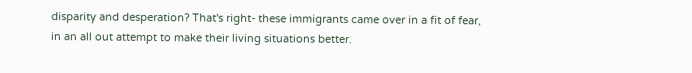disparity and desperation? That's right- these immigrants came over in a fit of fear, in an all out attempt to make their living situations better.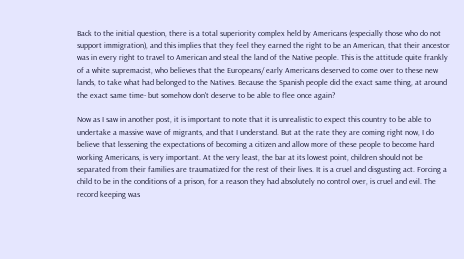Back to the initial question, there is a total superiority complex held by Americans (especially those who do not support immigration), and this implies that they feel they earned the right to be an American, that their ancestor was in every right to travel to American and steal the land of the Native people. This is the attitude quite frankly of a white supremacist, who believes that the Europeans/ early Americans deserved to come over to these new lands, to take what had belonged to the Natives. Because the Spanish people did the exact same thing, at around the exact same time- but somehow don't deserve to be able to flee once again?

Now as I saw in another post, it is important to note that it is unrealistic to expect this country to be able to undertake a massive wave of migrants, and that I understand. But at the rate they are coming right now, I do believe that lessening the expectations of becoming a citizen and allow more of these people to become hard working Americans, is very important. At the very least, the bar at its lowest point, children should not be separated from their families are traumatized for the rest of their lives. It is a cruel and disgusting act. Forcing a child to be in the conditions of a prison, for a reason they had absolutely no control over, is cruel and evil. The record keeping was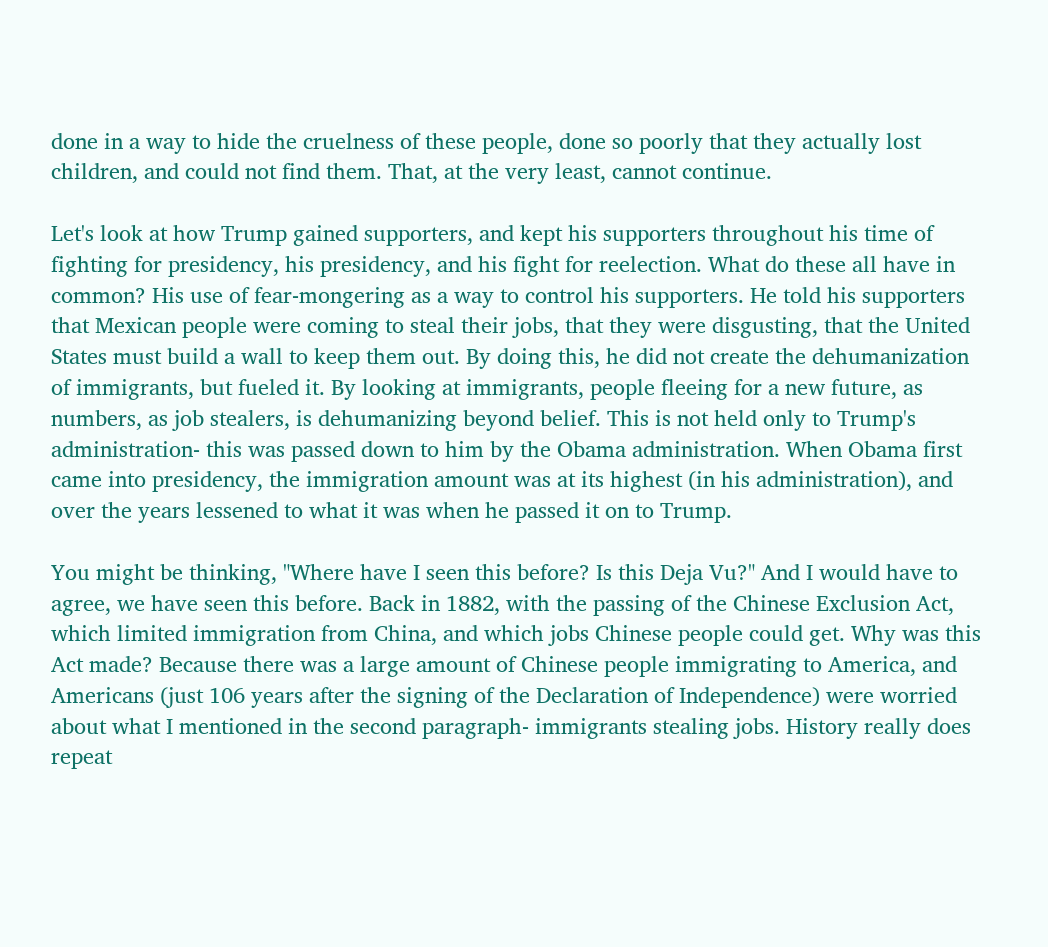done in a way to hide the cruelness of these people, done so poorly that they actually lost children, and could not find them. That, at the very least, cannot continue.

Let's look at how Trump gained supporters, and kept his supporters throughout his time of fighting for presidency, his presidency, and his fight for reelection. What do these all have in common? His use of fear-mongering as a way to control his supporters. He told his supporters that Mexican people were coming to steal their jobs, that they were disgusting, that the United States must build a wall to keep them out. By doing this, he did not create the dehumanization of immigrants, but fueled it. By looking at immigrants, people fleeing for a new future, as numbers, as job stealers, is dehumanizing beyond belief. This is not held only to Trump's administration- this was passed down to him by the Obama administration. When Obama first came into presidency, the immigration amount was at its highest (in his administration), and over the years lessened to what it was when he passed it on to Trump.

You might be thinking, "Where have I seen this before? Is this Deja Vu?" And I would have to agree, we have seen this before. Back in 1882, with the passing of the Chinese Exclusion Act, which limited immigration from China, and which jobs Chinese people could get. Why was this Act made? Because there was a large amount of Chinese people immigrating to America, and Americans (just 106 years after the signing of the Declaration of Independence) were worried about what I mentioned in the second paragraph- immigrants stealing jobs. History really does repeat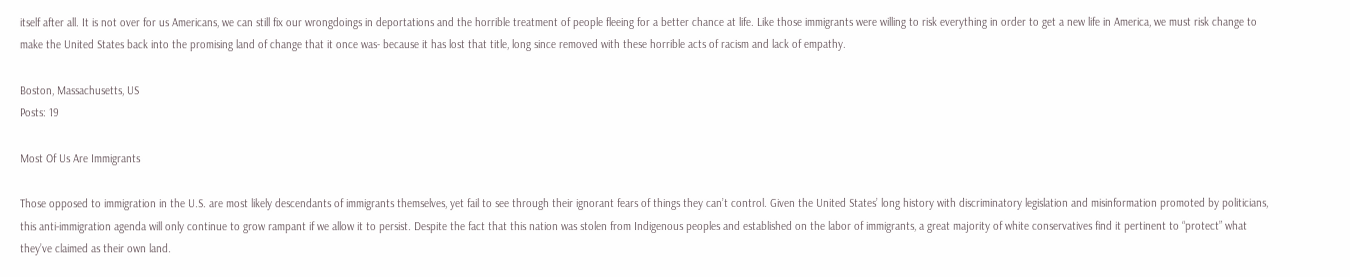itself after all. It is not over for us Americans, we can still fix our wrongdoings in deportations and the horrible treatment of people fleeing for a better chance at life. Like those immigrants were willing to risk everything in order to get a new life in America, we must risk change to make the United States back into the promising land of change that it once was- because it has lost that title, long since removed with these horrible acts of racism and lack of empathy.

Boston, Massachusetts, US
Posts: 19

Most Of Us Are Immigrants

Those opposed to immigration in the U.S. are most likely descendants of immigrants themselves, yet fail to see through their ignorant fears of things they can’t control. Given the United States’ long history with discriminatory legislation and misinformation promoted by politicians, this anti-immigration agenda will only continue to grow rampant if we allow it to persist. Despite the fact that this nation was stolen from Indigenous peoples and established on the labor of immigrants, a great majority of white conservatives find it pertinent to “protect” what they’ve claimed as their own land.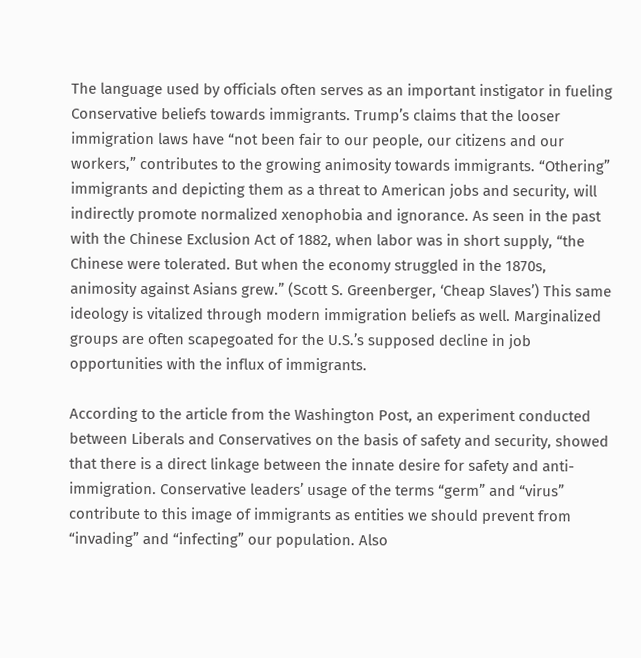The language used by officials often serves as an important instigator in fueling Conservative beliefs towards immigrants. Trump’s claims that the looser immigration laws have “not been fair to our people, our citizens and our workers,” contributes to the growing animosity towards immigrants. “Othering” immigrants and depicting them as a threat to American jobs and security, will indirectly promote normalized xenophobia and ignorance. As seen in the past with the Chinese Exclusion Act of 1882, when labor was in short supply, “the Chinese were tolerated. But when the economy struggled in the 1870s, animosity against Asians grew.” (Scott S. Greenberger, ‘Cheap Slaves’) This same ideology is vitalized through modern immigration beliefs as well. Marginalized groups are often scapegoated for the U.S.’s supposed decline in job opportunities with the influx of immigrants.

According to the article from the Washington Post, an experiment conducted between Liberals and Conservatives on the basis of safety and security, showed that there is a direct linkage between the innate desire for safety and anti-immigration. Conservative leaders’ usage of the terms “germ” and “virus” contribute to this image of immigrants as entities we should prevent from “invading” and “infecting” our population. Also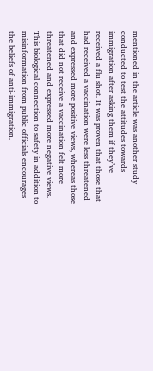mentioned in the article was another study conducted to test the attitudes towards immigration after asking them if they’ve received a flu shot. It was proven that those that had received a vaccination were less threatened and expressed more positive views, whereas those that did not receive a vaccination felt more threatened and expressed more negative views. This biological connection to safety in addition to misinformation from public officials encourages the beliefs of anti-immigration.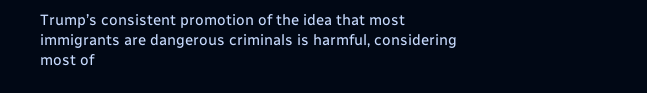Trump’s consistent promotion of the idea that most immigrants are dangerous criminals is harmful, considering most of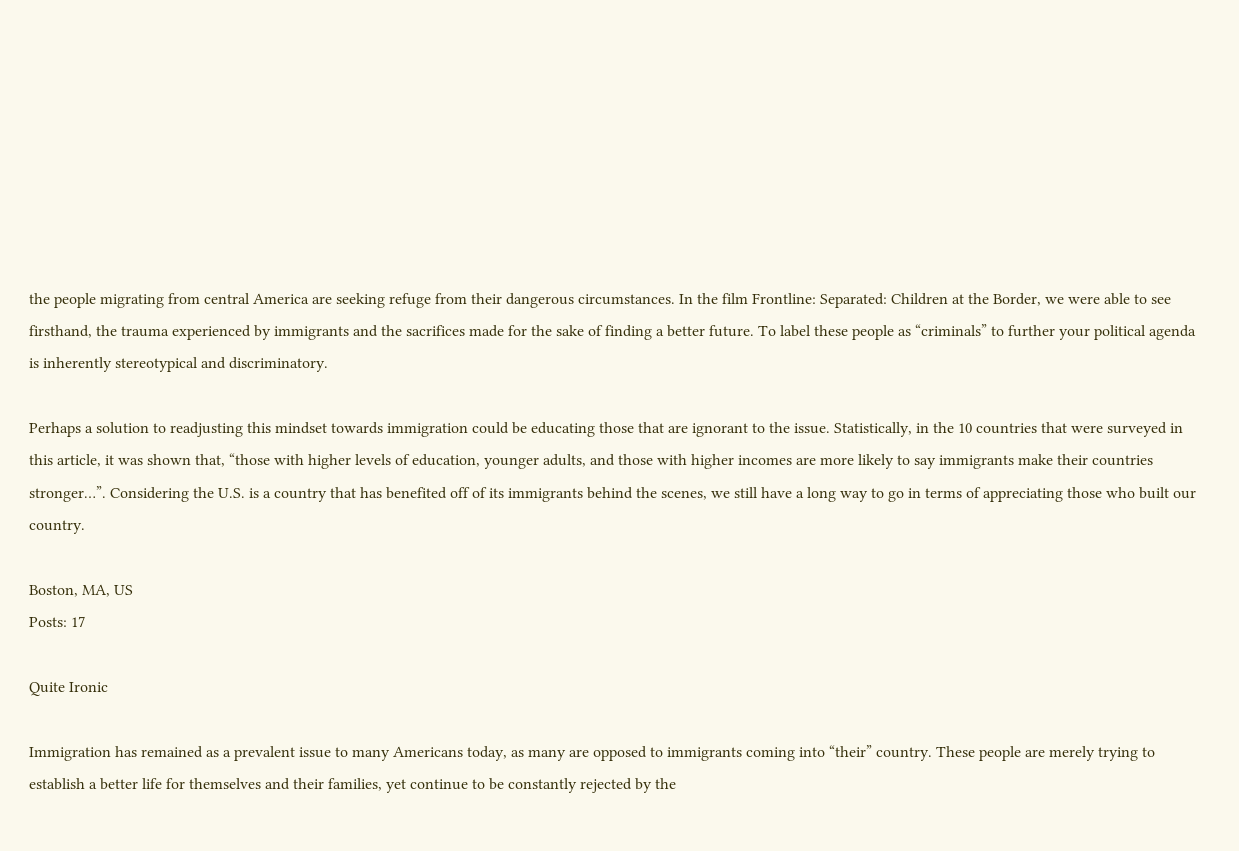the people migrating from central America are seeking refuge from their dangerous circumstances. In the film Frontline: Separated: Children at the Border, we were able to see firsthand, the trauma experienced by immigrants and the sacrifices made for the sake of finding a better future. To label these people as “criminals” to further your political agenda is inherently stereotypical and discriminatory.

Perhaps a solution to readjusting this mindset towards immigration could be educating those that are ignorant to the issue. Statistically, in the 10 countries that were surveyed in this article, it was shown that, “those with higher levels of education, younger adults, and those with higher incomes are more likely to say immigrants make their countries stronger…”. Considering the U.S. is a country that has benefited off of its immigrants behind the scenes, we still have a long way to go in terms of appreciating those who built our country.

Boston, MA, US
Posts: 17

Quite Ironic

Immigration has remained as a prevalent issue to many Americans today, as many are opposed to immigrants coming into “their” country. These people are merely trying to establish a better life for themselves and their families, yet continue to be constantly rejected by the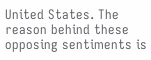United States. The reason behind these opposing sentiments is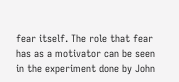fear itself. The role that fear has as a motivator can be seen in the experiment done by John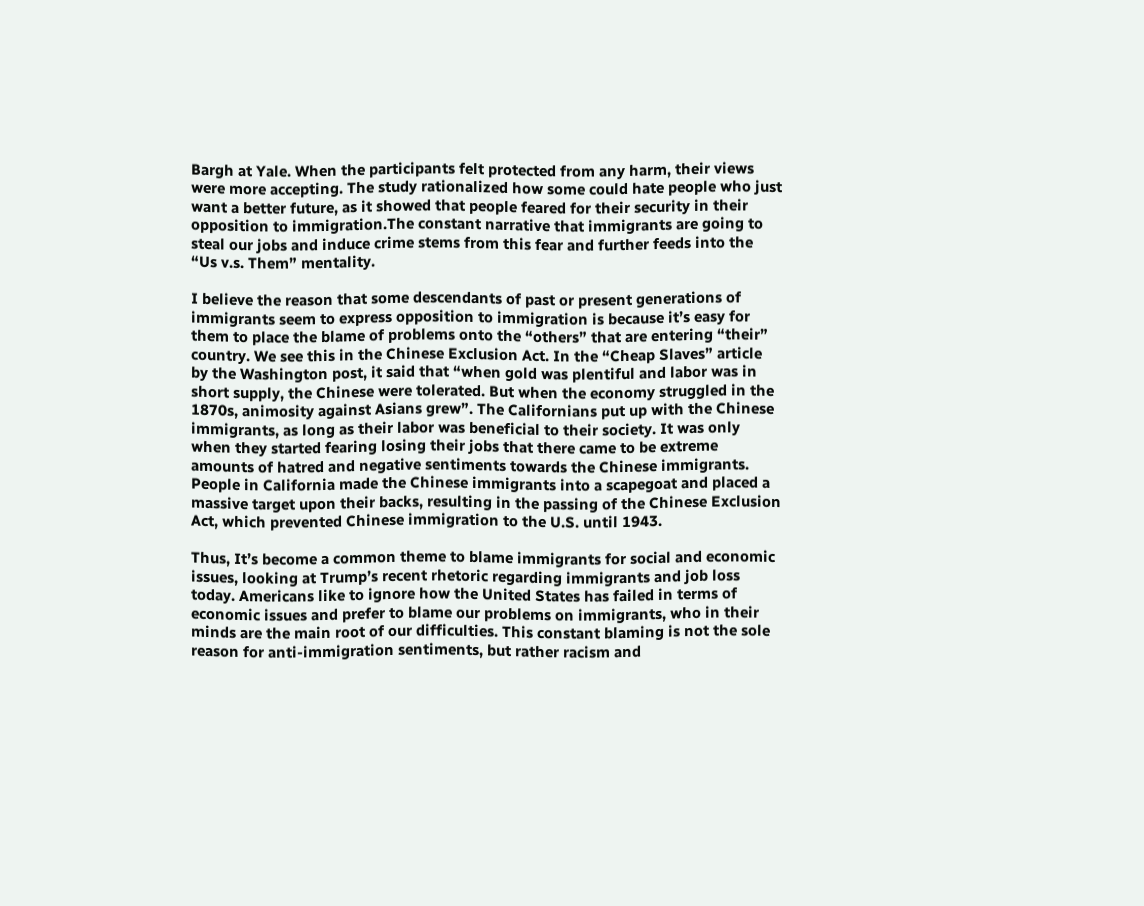Bargh at Yale. When the participants felt protected from any harm, their views were more accepting. The study rationalized how some could hate people who just want a better future, as it showed that people feared for their security in their opposition to immigration.The constant narrative that immigrants are going to steal our jobs and induce crime stems from this fear and further feeds into the “Us v.s. Them” mentality.

I believe the reason that some descendants of past or present generations of immigrants seem to express opposition to immigration is because it’s easy for them to place the blame of problems onto the “others” that are entering “their” country. We see this in the Chinese Exclusion Act. In the “Cheap Slaves” article by the Washington post, it said that “when gold was plentiful and labor was in short supply, the Chinese were tolerated. But when the economy struggled in the 1870s, animosity against Asians grew”. The Californians put up with the Chinese immigrants, as long as their labor was beneficial to their society. It was only when they started fearing losing their jobs that there came to be extreme amounts of hatred and negative sentiments towards the Chinese immigrants. People in California made the Chinese immigrants into a scapegoat and placed a massive target upon their backs, resulting in the passing of the Chinese Exclusion Act, which prevented Chinese immigration to the U.S. until 1943.

Thus, It’s become a common theme to blame immigrants for social and economic issues, looking at Trump’s recent rhetoric regarding immigrants and job loss today. Americans like to ignore how the United States has failed in terms of economic issues and prefer to blame our problems on immigrants, who in their minds are the main root of our difficulties. This constant blaming is not the sole reason for anti-immigration sentiments, but rather racism and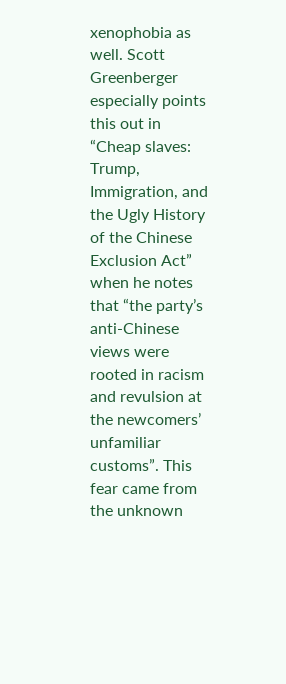xenophobia as well. Scott Greenberger especially points this out in “Cheap slaves: Trump, Immigration, and the Ugly History of the Chinese Exclusion Act” when he notes that “the party’s anti-Chinese views were rooted in racism and revulsion at the newcomers’ unfamiliar customs”. This fear came from the unknown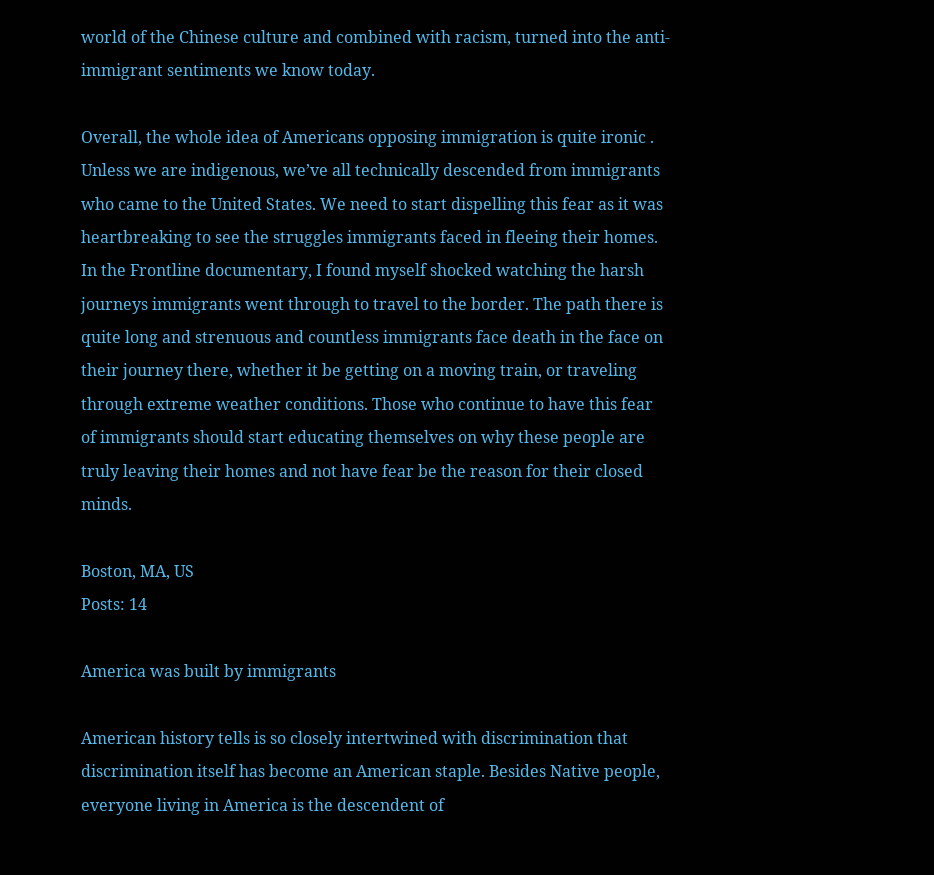world of the Chinese culture and combined with racism, turned into the anti-immigrant sentiments we know today.

Overall, the whole idea of Americans opposing immigration is quite ironic . Unless we are indigenous, we’ve all technically descended from immigrants who came to the United States. We need to start dispelling this fear as it was heartbreaking to see the struggles immigrants faced in fleeing their homes. In the Frontline documentary, I found myself shocked watching the harsh journeys immigrants went through to travel to the border. The path there is quite long and strenuous and countless immigrants face death in the face on their journey there, whether it be getting on a moving train, or traveling through extreme weather conditions. Those who continue to have this fear of immigrants should start educating themselves on why these people are truly leaving their homes and not have fear be the reason for their closed minds.

Boston, MA, US
Posts: 14

America was built by immigrants

American history tells is so closely intertwined with discrimination that discrimination itself has become an American staple. Besides Native people, everyone living in America is the descendent of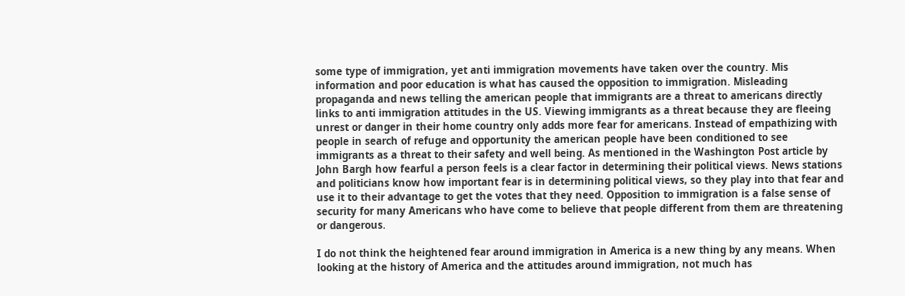some type of immigration, yet anti immigration movements have taken over the country. Mis information and poor education is what has caused the opposition to immigration. Misleading propaganda and news telling the american people that immigrants are a threat to americans directly links to anti immigration attitudes in the US. Viewing immigrants as a threat because they are fleeing unrest or danger in their home country only adds more fear for americans. Instead of empathizing with people in search of refuge and opportunity the american people have been conditioned to see immigrants as a threat to their safety and well being. As mentioned in the Washington Post article by John Bargh how fearful a person feels is a clear factor in determining their political views. News stations and politicians know how important fear is in determining political views, so they play into that fear and use it to their advantage to get the votes that they need. Opposition to immigration is a false sense of security for many Americans who have come to believe that people different from them are threatening or dangerous.

I do not think the heightened fear around immigration in America is a new thing by any means. When looking at the history of America and the attitudes around immigration, not much has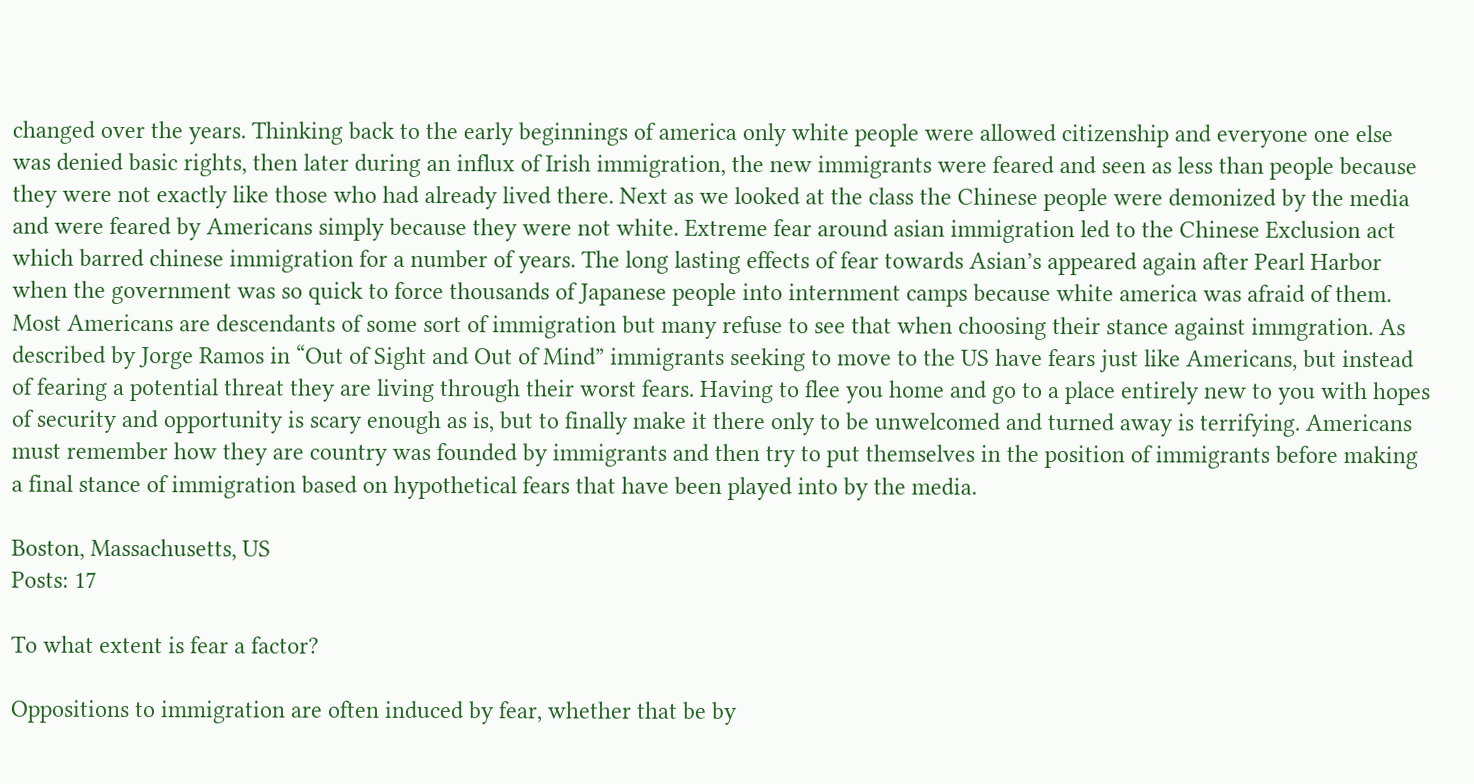changed over the years. Thinking back to the early beginnings of america only white people were allowed citizenship and everyone one else was denied basic rights, then later during an influx of Irish immigration, the new immigrants were feared and seen as less than people because they were not exactly like those who had already lived there. Next as we looked at the class the Chinese people were demonized by the media and were feared by Americans simply because they were not white. Extreme fear around asian immigration led to the Chinese Exclusion act which barred chinese immigration for a number of years. The long lasting effects of fear towards Asian’s appeared again after Pearl Harbor when the government was so quick to force thousands of Japanese people into internment camps because white america was afraid of them. Most Americans are descendants of some sort of immigration but many refuse to see that when choosing their stance against immgration. As described by Jorge Ramos in “Out of Sight and Out of Mind” immigrants seeking to move to the US have fears just like Americans, but instead of fearing a potential threat they are living through their worst fears. Having to flee you home and go to a place entirely new to you with hopes of security and opportunity is scary enough as is, but to finally make it there only to be unwelcomed and turned away is terrifying. Americans must remember how they are country was founded by immigrants and then try to put themselves in the position of immigrants before making a final stance of immigration based on hypothetical fears that have been played into by the media.

Boston, Massachusetts, US
Posts: 17

To what extent is fear a factor?

Oppositions to immigration are often induced by fear, whether that be by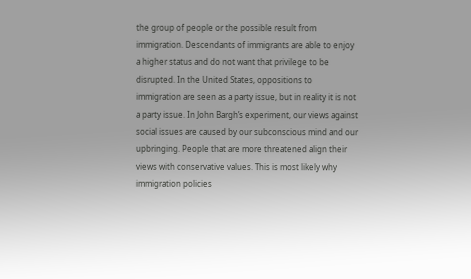the group of people or the possible result from immigration. Descendants of immigrants are able to enjoy a higher status and do not want that privilege to be disrupted. In the United States, oppositions to immigration are seen as a party issue, but in reality it is not a party issue. In John Bargh’s experiment, our views against social issues are caused by our subconscious mind and our upbringing. People that are more threatened align their views with conservative values. This is most likely why immigration policies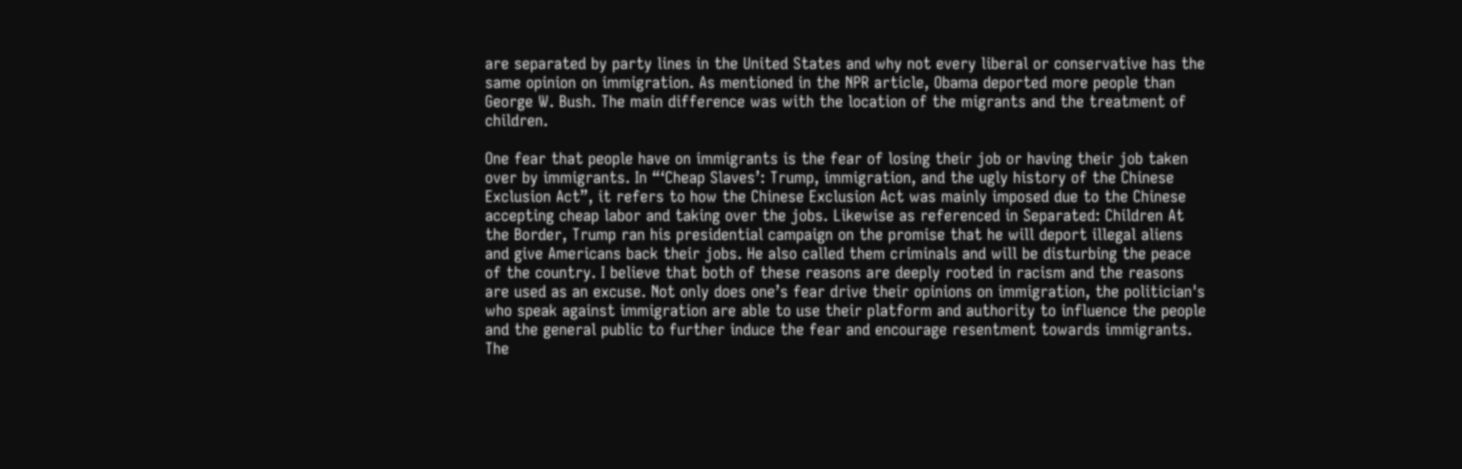are separated by party lines in the United States and why not every liberal or conservative has the same opinion on immigration. As mentioned in the NPR article, Obama deported more people than George W. Bush. The main difference was with the location of the migrants and the treatment of children.

One fear that people have on immigrants is the fear of losing their job or having their job taken over by immigrants. In “‘Cheap Slaves’: Trump, immigration, and the ugly history of the Chinese Exclusion Act”, it refers to how the Chinese Exclusion Act was mainly imposed due to the Chinese accepting cheap labor and taking over the jobs. Likewise as referenced in Separated: Children At the Border, Trump ran his presidential campaign on the promise that he will deport illegal aliens and give Americans back their jobs. He also called them criminals and will be disturbing the peace of the country. I believe that both of these reasons are deeply rooted in racism and the reasons are used as an excuse. Not only does one’s fear drive their opinions on immigration, the politician's who speak against immigration are able to use their platform and authority to influence the people and the general public to further induce the fear and encourage resentment towards immigrants. The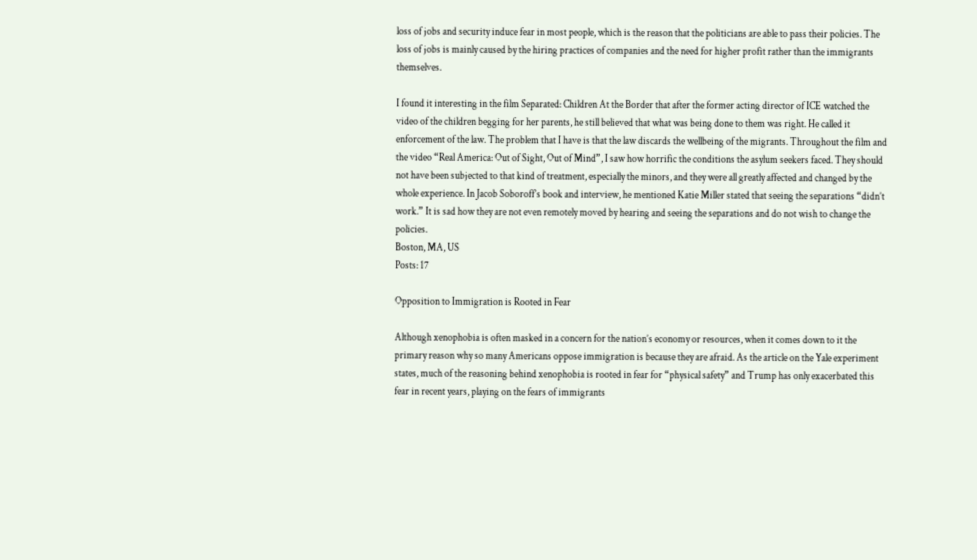loss of jobs and security induce fear in most people, which is the reason that the politicians are able to pass their policies. The loss of jobs is mainly caused by the hiring practices of companies and the need for higher profit rather than the immigrants themselves.

I found it interesting in the film Separated: Children At the Border that after the former acting director of ICE watched the video of the children begging for her parents, he still believed that what was being done to them was right. He called it enforcement of the law. The problem that I have is that the law discards the wellbeing of the migrants. Throughout the film and the video “Real America: Out of Sight, Out of Mind”, I saw how horrific the conditions the asylum seekers faced. They should not have been subjected to that kind of treatment, especially the minors, and they were all greatly affected and changed by the whole experience. In Jacob Soboroff’s book and interview, he mentioned Katie Miller stated that seeing the separations “didn’t work.” It is sad how they are not even remotely moved by hearing and seeing the separations and do not wish to change the policies.
Boston, MA, US
Posts: 17

Opposition to Immigration is Rooted in Fear

Although xenophobia is often masked in a concern for the nation’s economy or resources, when it comes down to it the primary reason why so many Americans oppose immigration is because they are afraid. As the article on the Yale experiment states, much of the reasoning behind xenophobia is rooted in fear for “physical safety” and Trump has only exacerbated this fear in recent years, playing on the fears of immigrants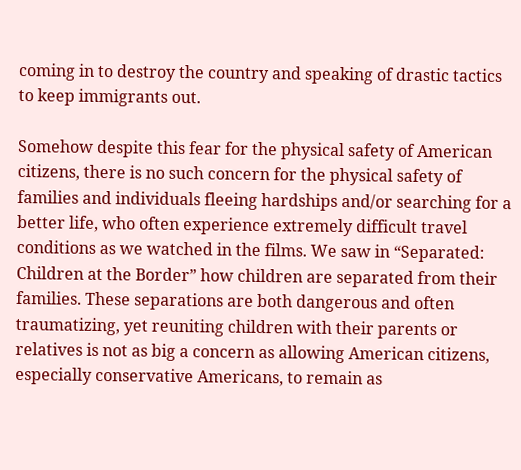coming in to destroy the country and speaking of drastic tactics to keep immigrants out.

Somehow despite this fear for the physical safety of American citizens, there is no such concern for the physical safety of families and individuals fleeing hardships and/or searching for a better life, who often experience extremely difficult travel conditions as we watched in the films. We saw in “Separated: Children at the Border” how children are separated from their families. These separations are both dangerous and often traumatizing, yet reuniting children with their parents or relatives is not as big a concern as allowing American citizens, especially conservative Americans, to remain as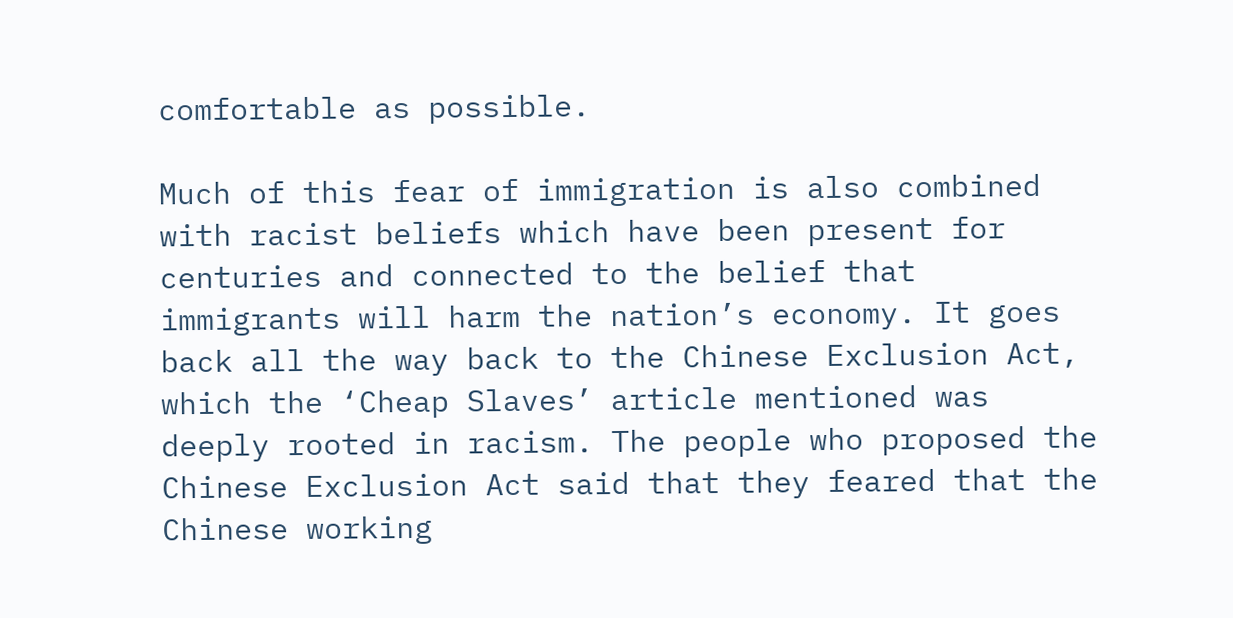comfortable as possible.

Much of this fear of immigration is also combined with racist beliefs which have been present for centuries and connected to the belief that immigrants will harm the nation’s economy. It goes back all the way back to the Chinese Exclusion Act, which the ‘Cheap Slaves’ article mentioned was deeply rooted in racism. The people who proposed the Chinese Exclusion Act said that they feared that the Chinese working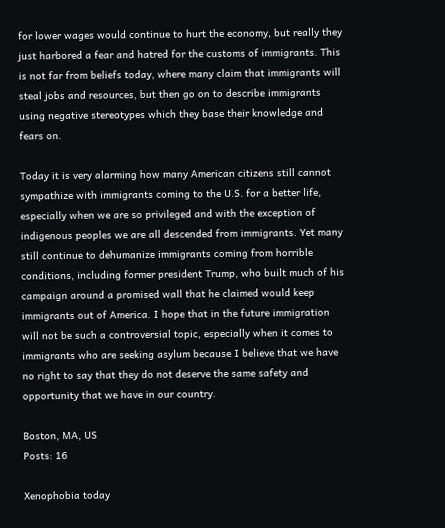for lower wages would continue to hurt the economy, but really they just harbored a fear and hatred for the customs of immigrants. This is not far from beliefs today, where many claim that immigrants will steal jobs and resources, but then go on to describe immigrants using negative stereotypes which they base their knowledge and fears on.

Today it is very alarming how many American citizens still cannot sympathize with immigrants coming to the U.S. for a better life, especially when we are so privileged and with the exception of indigenous peoples we are all descended from immigrants. Yet many still continue to dehumanize immigrants coming from horrible conditions, including former president Trump, who built much of his campaign around a promised wall that he claimed would keep immigrants out of America. I hope that in the future immigration will not be such a controversial topic, especially when it comes to immigrants who are seeking asylum because I believe that we have no right to say that they do not deserve the same safety and opportunity that we have in our country.

Boston, MA, US
Posts: 16

Xenophobia today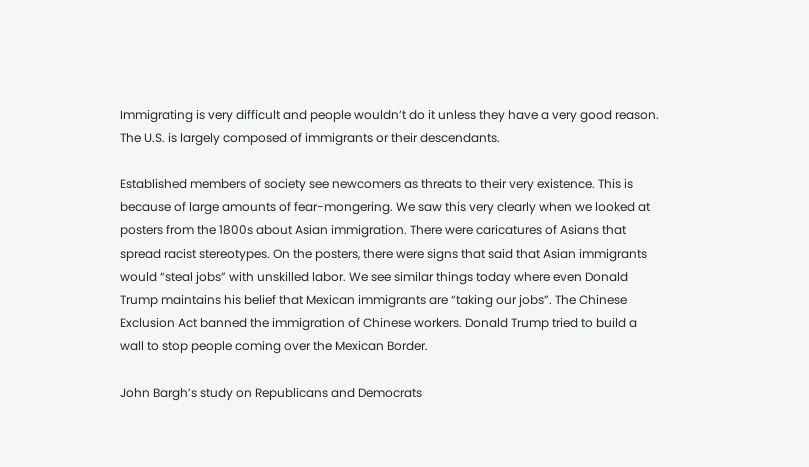Immigrating is very difficult and people wouldn’t do it unless they have a very good reason. The U.S. is largely composed of immigrants or their descendants.

Established members of society see newcomers as threats to their very existence. This is because of large amounts of fear-mongering. We saw this very clearly when we looked at posters from the 1800s about Asian immigration. There were caricatures of Asians that spread racist stereotypes. On the posters, there were signs that said that Asian immigrants would “steal jobs” with unskilled labor. We see similar things today where even Donald Trump maintains his belief that Mexican immigrants are “taking our jobs”. The Chinese Exclusion Act banned the immigration of Chinese workers. Donald Trump tried to build a wall to stop people coming over the Mexican Border.

John Bargh’s study on Republicans and Democrats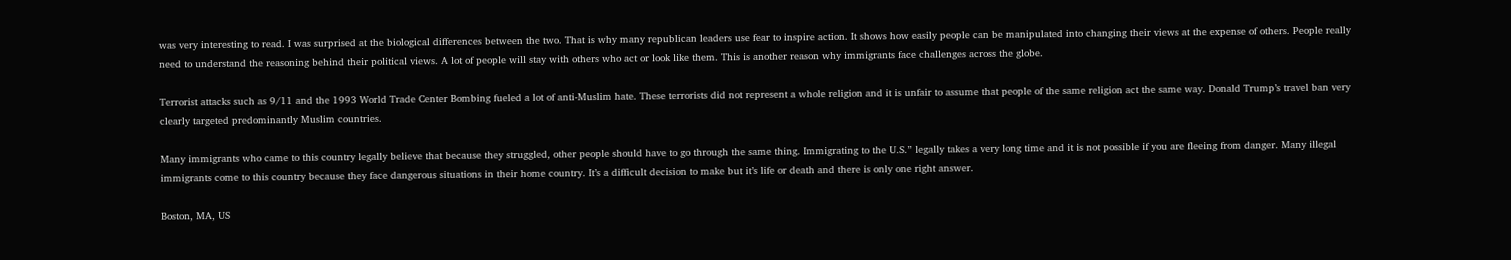was very interesting to read. I was surprised at the biological differences between the two. That is why many republican leaders use fear to inspire action. It shows how easily people can be manipulated into changing their views at the expense of others. People really need to understand the reasoning behind their political views. A lot of people will stay with others who act or look like them. This is another reason why immigrants face challenges across the globe.

Terrorist attacks such as 9/11 and the 1993 World Trade Center Bombing fueled a lot of anti-Muslim hate. These terrorists did not represent a whole religion and it is unfair to assume that people of the same religion act the same way. Donald Trump’s travel ban very clearly targeted predominantly Muslim countries.

Many immigrants who came to this country legally believe that because they struggled, other people should have to go through the same thing. Immigrating to the U.S.” legally takes a very long time and it is not possible if you are fleeing from danger. Many illegal immigrants come to this country because they face dangerous situations in their home country. It’s a difficult decision to make but it’s life or death and there is only one right answer.

Boston, MA, US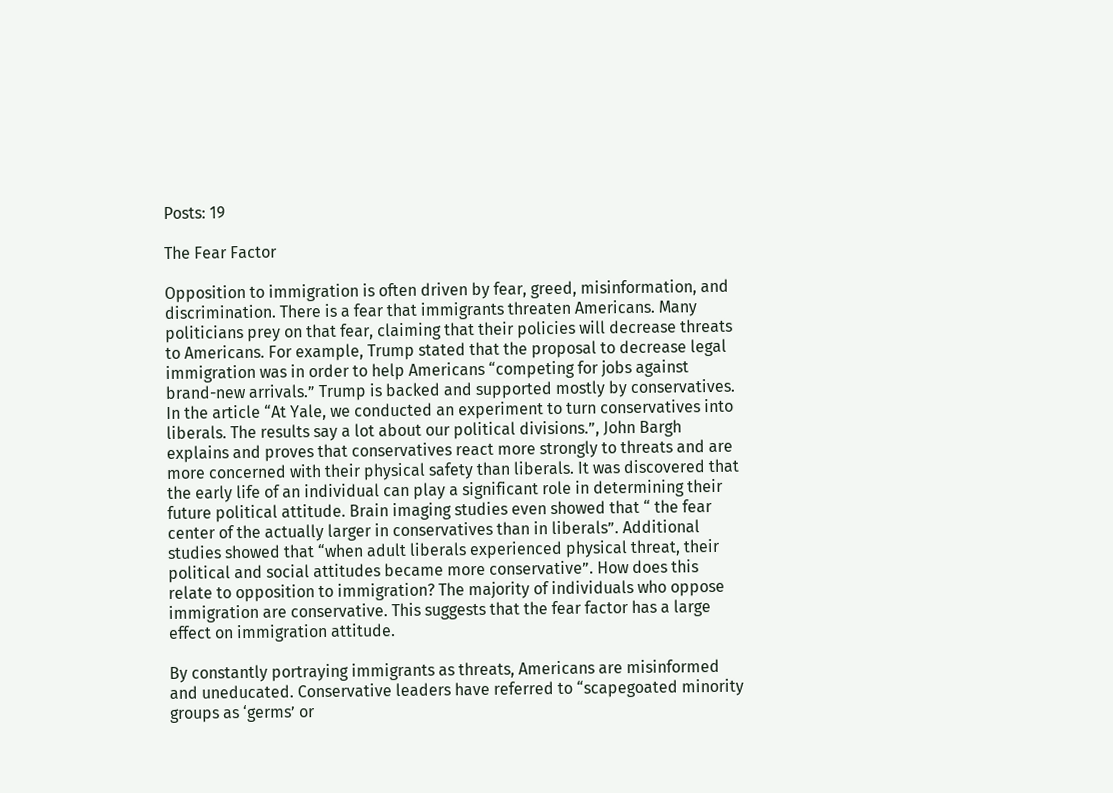Posts: 19

The Fear Factor

Opposition to immigration is often driven by fear, greed, misinformation, and discrimination. There is a fear that immigrants threaten Americans. Many politicians prey on that fear, claiming that their policies will decrease threats to Americans. For example, Trump stated that the proposal to decrease legal immigration was in order to help Americans “competing for jobs against brand-new arrivals.” Trump is backed and supported mostly by conservatives. In the article “At Yale, we conducted an experiment to turn conservatives into liberals. The results say a lot about our political divisions.”, John Bargh explains and proves that conservatives react more strongly to threats and are more concerned with their physical safety than liberals. It was discovered that the early life of an individual can play a significant role in determining their future political attitude. Brain imaging studies even showed that “ the fear center of the actually larger in conservatives than in liberals”. Additional studies showed that “when adult liberals experienced physical threat, their political and social attitudes became more conservative”. How does this relate to opposition to immigration? The majority of individuals who oppose immigration are conservative. This suggests that the fear factor has a large effect on immigration attitude.

By constantly portraying immigrants as threats, Americans are misinformed and uneducated. Conservative leaders have referred to “scapegoated minority groups as ‘germs’ or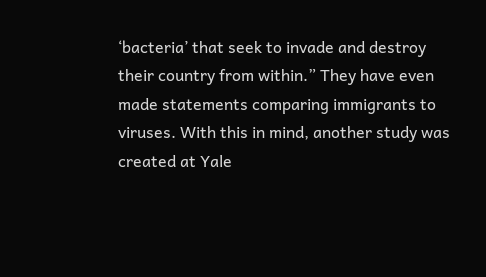‘bacteria’ that seek to invade and destroy their country from within.” They have even made statements comparing immigrants to viruses. With this in mind, another study was created at Yale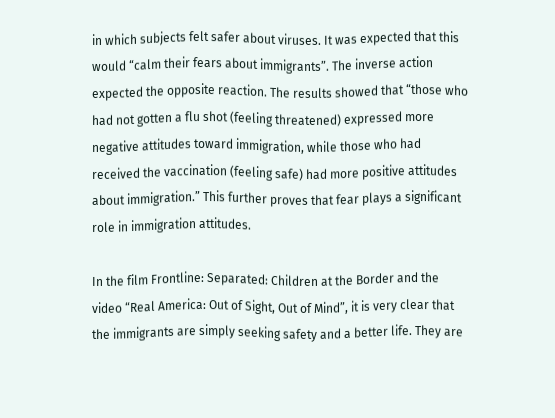in which subjects felt safer about viruses. It was expected that this would “calm their fears about immigrants”. The inverse action expected the opposite reaction. The results showed that “those who had not gotten a flu shot (feeling threatened) expressed more negative attitudes toward immigration, while those who had received the vaccination (feeling safe) had more positive attitudes about immigration.” This further proves that fear plays a significant role in immigration attitudes.

In the film Frontline: Separated: Children at the Border and the video “Real America: Out of Sight, Out of Mind”, it is very clear that the immigrants are simply seeking safety and a better life. They are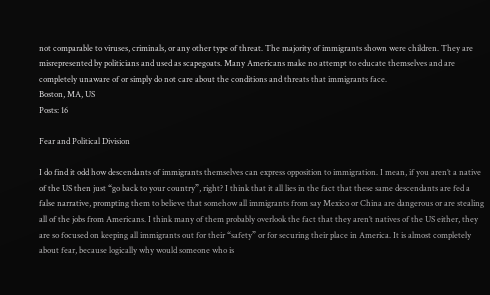not comparable to viruses, criminals, or any other type of threat. The majority of immigrants shown were children. They are misrepresented by politicians and used as scapegoats. Many Americans make no attempt to educate themselves and are completely unaware of or simply do not care about the conditions and threats that immigrants face.
Boston, MA, US
Posts: 16

Fear and Political Division

I do find it odd how descendants of immigrants themselves can express opposition to immigration. I mean, if you aren’t a native of the US then just “go back to your country”, right? I think that it all lies in the fact that these same descendants are fed a false narrative, prompting them to believe that somehow all immigrants from say Mexico or China are dangerous or are stealing all of the jobs from Americans. I think many of them probably overlook the fact that they aren’t natives of the US either, they are so focused on keeping all immigrants out for their “safety” or for securing their place in America. It is almost completely about fear, because logically why would someone who is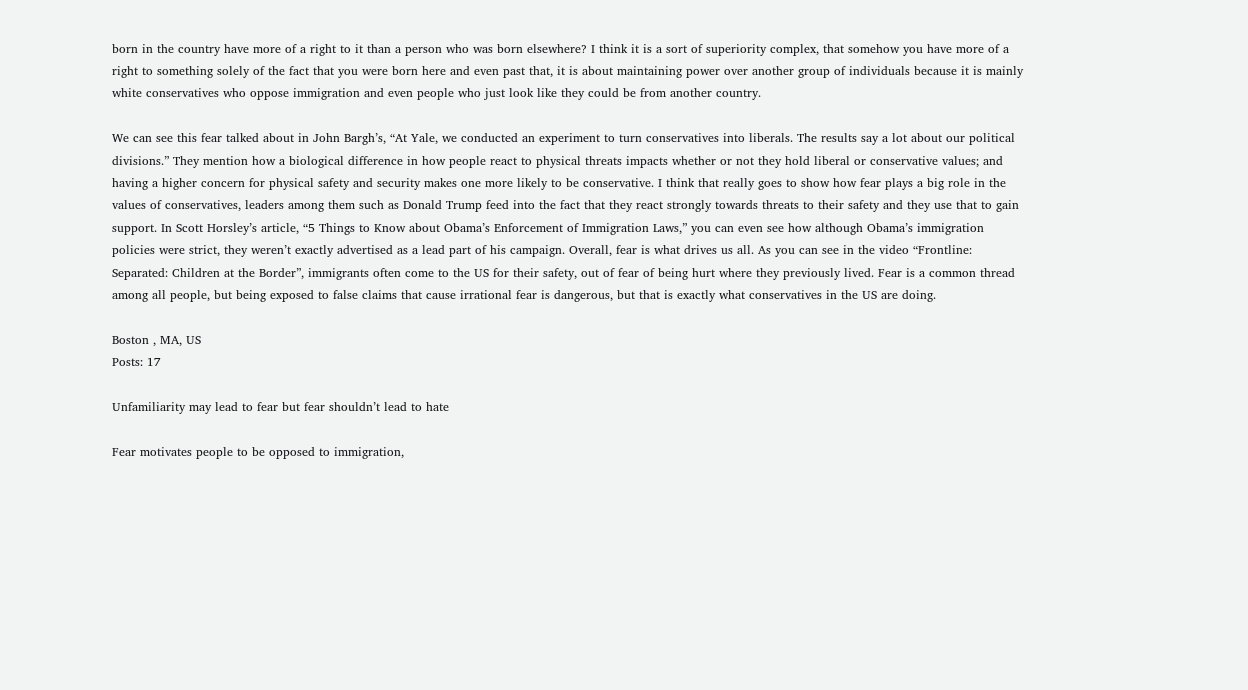born in the country have more of a right to it than a person who was born elsewhere? I think it is a sort of superiority complex, that somehow you have more of a right to something solely of the fact that you were born here and even past that, it is about maintaining power over another group of individuals because it is mainly white conservatives who oppose immigration and even people who just look like they could be from another country.

We can see this fear talked about in John Bargh’s, “At Yale, we conducted an experiment to turn conservatives into liberals. The results say a lot about our political divisions.” They mention how a biological difference in how people react to physical threats impacts whether or not they hold liberal or conservative values; and having a higher concern for physical safety and security makes one more likely to be conservative. I think that really goes to show how fear plays a big role in the values of conservatives, leaders among them such as Donald Trump feed into the fact that they react strongly towards threats to their safety and they use that to gain support. In Scott Horsley’s article, “5 Things to Know about Obama’s Enforcement of Immigration Laws,” you can even see how although Obama’s immigration policies were strict, they weren’t exactly advertised as a lead part of his campaign. Overall, fear is what drives us all. As you can see in the video “Frontline: Separated: Children at the Border”, immigrants often come to the US for their safety, out of fear of being hurt where they previously lived. Fear is a common thread among all people, but being exposed to false claims that cause irrational fear is dangerous, but that is exactly what conservatives in the US are doing.

Boston , MA, US
Posts: 17

Unfamiliarity may lead to fear but fear shouldn’t lead to hate

Fear motivates people to be opposed to immigration,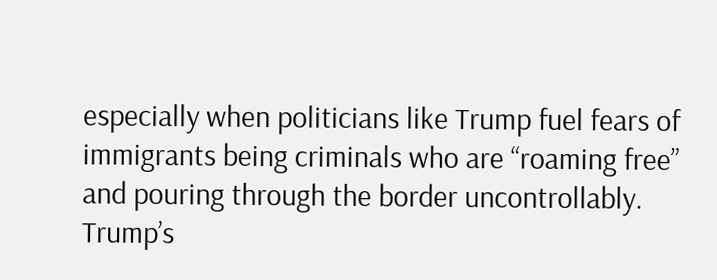especially when politicians like Trump fuel fears of immigrants being criminals who are “roaming free” and pouring through the border uncontrollably. Trump’s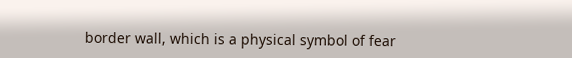border wall, which is a physical symbol of fear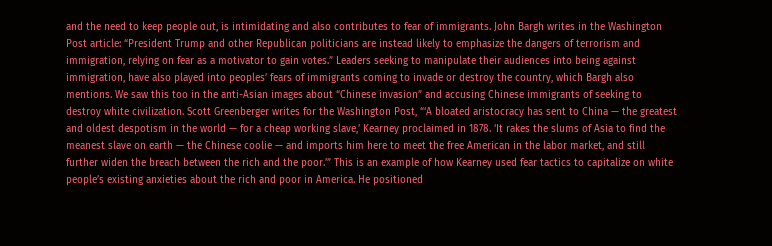and the need to keep people out, is intimidating and also contributes to fear of immigrants. John Bargh writes in the Washington Post article: “President Trump and other Republican politicians are instead likely to emphasize the dangers of terrorism and immigration, relying on fear as a motivator to gain votes.” Leaders seeking to manipulate their audiences into being against immigration, have also played into peoples’ fears of immigrants coming to invade or destroy the country, which Bargh also mentions. We saw this too in the anti-Asian images about “Chinese invasion” and accusing Chinese immigrants of seeking to destroy white civilization. Scott Greenberger writes for the Washington Post, “‘A bloated aristocracy has sent to China — the greatest and oldest despotism in the world — for a cheap working slave,’ Kearney proclaimed in 1878. ‘It rakes the slums of Asia to find the meanest slave on earth — the Chinese coolie — and imports him here to meet the free American in the labor market, and still further widen the breach between the rich and the poor.’” This is an example of how Kearney used fear tactics to capitalize on white people’s existing anxieties about the rich and poor in America. He positioned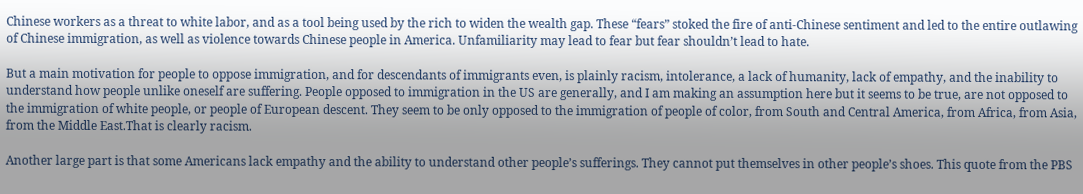Chinese workers as a threat to white labor, and as a tool being used by the rich to widen the wealth gap. These “fears” stoked the fire of anti-Chinese sentiment and led to the entire outlawing of Chinese immigration, as well as violence towards Chinese people in America. Unfamiliarity may lead to fear but fear shouldn’t lead to hate.

But a main motivation for people to oppose immigration, and for descendants of immigrants even, is plainly racism, intolerance, a lack of humanity, lack of empathy, and the inability to understand how people unlike oneself are suffering. People opposed to immigration in the US are generally, and I am making an assumption here but it seems to be true, are not opposed to the immigration of white people, or people of European descent. They seem to be only opposed to the immigration of people of color, from South and Central America, from Africa, from Asia, from the Middle East.That is clearly racism.

Another large part is that some Americans lack empathy and the ability to understand other people’s sufferings. They cannot put themselves in other people’s shoes. This quote from the PBS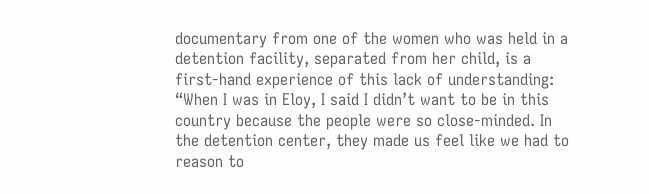documentary from one of the women who was held in a detention facility, separated from her child, is a first-hand experience of this lack of understanding: “When I was in Eloy, I said I didn’t want to be in this country because the people were so close-minded. In the detention center, they made us feel like we had to reason to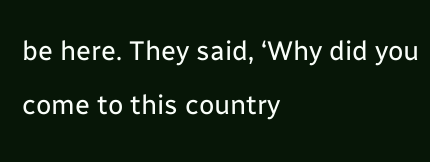be here. They said, ‘Why did you come to this country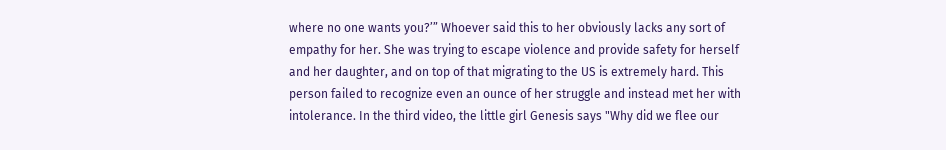where no one wants you?’” Whoever said this to her obviously lacks any sort of empathy for her. She was trying to escape violence and provide safety for herself and her daughter, and on top of that migrating to the US is extremely hard. This person failed to recognize even an ounce of her struggle and instead met her with intolerance. In the third video, the little girl Genesis says "Why did we flee our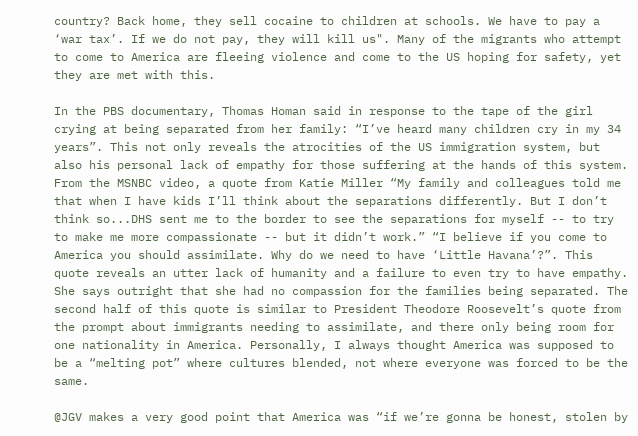country? Back home, they sell cocaine to children at schools. We have to pay a ‘war tax’. If we do not pay, they will kill us". Many of the migrants who attempt to come to America are fleeing violence and come to the US hoping for safety, yet they are met with this.

In the PBS documentary, Thomas Homan said in response to the tape of the girl crying at being separated from her family: “I’ve heard many children cry in my 34 years”. This not only reveals the atrocities of the US immigration system, but also his personal lack of empathy for those suffering at the hands of this system. From the MSNBC video, a quote from Katie Miller “My family and colleagues told me that when I have kids I’ll think about the separations differently. But I don’t think so...DHS sent me to the border to see the separations for myself -- to try to make me more compassionate -- but it didn’t work.” “I believe if you come to America you should assimilate. Why do we need to have ‘Little Havana’?”. This quote reveals an utter lack of humanity and a failure to even try to have empathy. She says outright that she had no compassion for the families being separated. The second half of this quote is similar to President Theodore Roosevelt’s quote from the prompt about immigrants needing to assimilate, and there only being room for one nationality in America. Personally, I always thought America was supposed to be a “melting pot” where cultures blended, not where everyone was forced to be the same.

@JGV makes a very good point that America was “if we’re gonna be honest, stolen by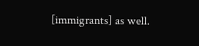[immigrants] as well.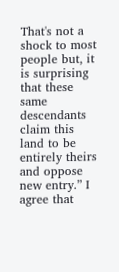That's not a shock to most people but, it is surprising that these same descendants claim this land to be entirely theirs and oppose new entry.” I agree that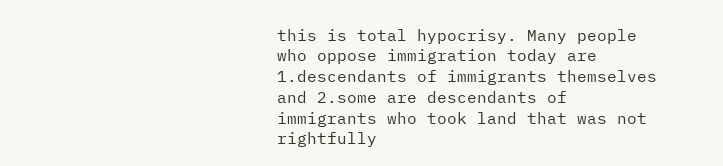this is total hypocrisy. Many people who oppose immigration today are 1.descendants of immigrants themselves and 2.some are descendants of immigrants who took land that was not rightfully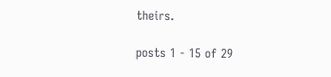theirs.

posts 1 - 15 of 29